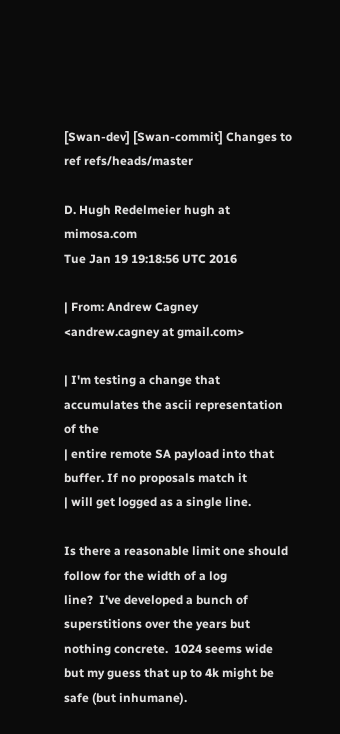[Swan-dev] [Swan-commit] Changes to ref refs/heads/master

D. Hugh Redelmeier hugh at mimosa.com
Tue Jan 19 19:18:56 UTC 2016

| From: Andrew Cagney <andrew.cagney at gmail.com>

| I'm testing a change that accumulates the ascii representation of the
| entire remote SA payload into that buffer. If no proposals match it
| will get logged as a single line.

Is there a reasonable limit one should follow for the width of a log
line?  I've developed a bunch of superstitions over the years but
nothing concrete.  1024 seems wide but my guess that up to 4k might be
safe (but inhumane).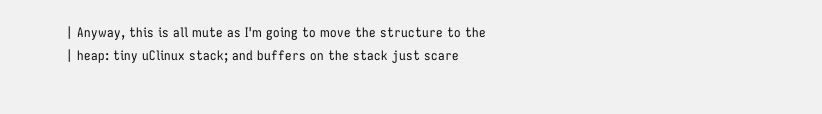| Anyway, this is all mute as I'm going to move the structure to the
| heap: tiny uClinux stack; and buffers on the stack just scare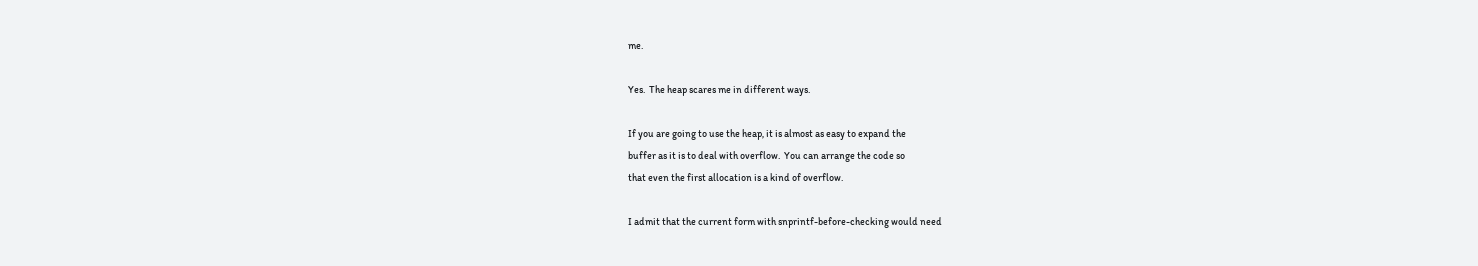me.

Yes.  The heap scares me in different ways.

If you are going to use the heap, it is almost as easy to expand the
buffer as it is to deal with overflow.  You can arrange the code so
that even the first allocation is a kind of overflow.

I admit that the current form with snprintf-before-checking would need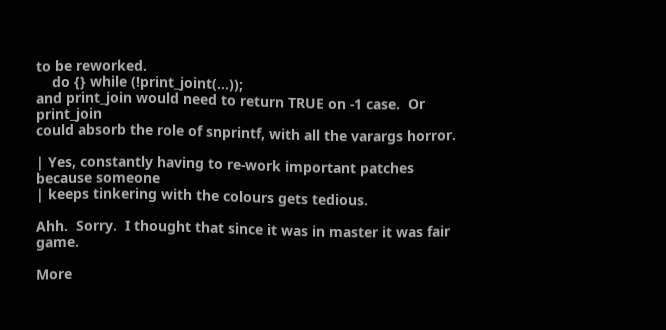to be reworked.
    do {} while (!print_joint(...));
and print_join would need to return TRUE on -1 case.  Or print_join
could absorb the role of snprintf, with all the varargs horror.

| Yes, constantly having to re-work important patches because someone
| keeps tinkering with the colours gets tedious.

Ahh.  Sorry.  I thought that since it was in master it was fair game.

More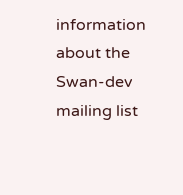information about the Swan-dev mailing list